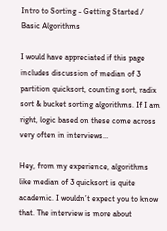Intro to Sorting - Getting Started / Basic Algorithms

I would have appreciated if this page includes discussion of median of 3 partition quicksort, counting sort, radix sort & bucket sorting algorithms. If I am right, logic based on these come across very often in interviews…

Hey, from my experience, algorithms like median of 3 quicksort is quite academic. I wouldn’t expect you to know that. The interview is more about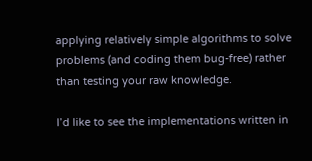applying relatively simple algorithms to solve problems (and coding them bug-free) rather than testing your raw knowledge.

I’d like to see the implementations written in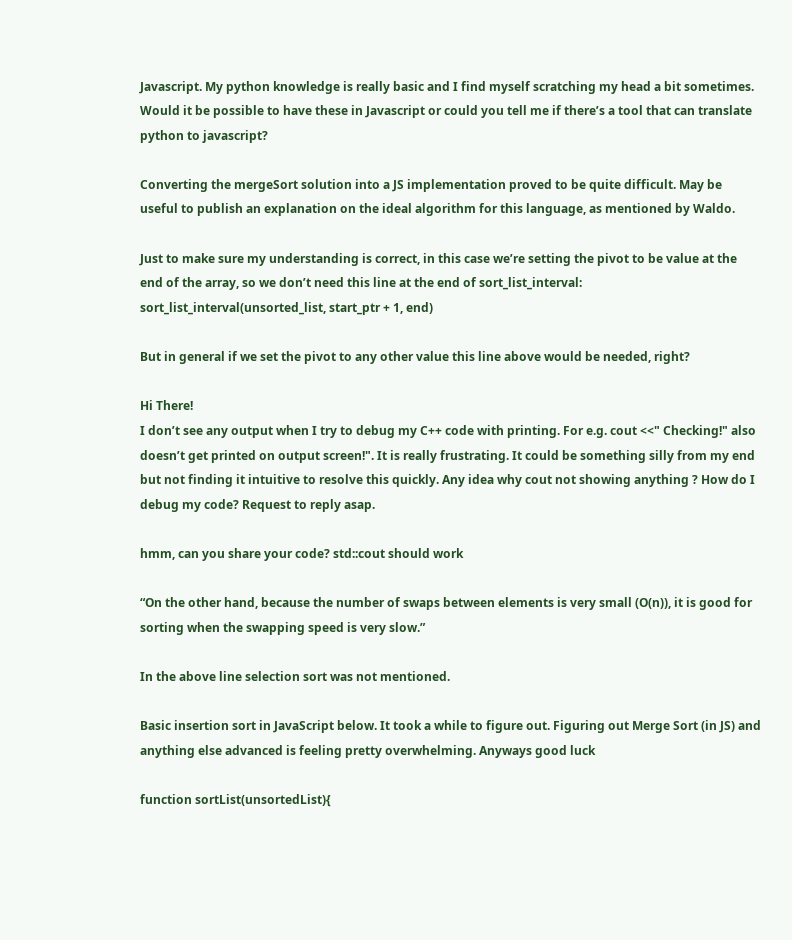Javascript. My python knowledge is really basic and I find myself scratching my head a bit sometimes. Would it be possible to have these in Javascript or could you tell me if there’s a tool that can translate python to javascript?

Converting the mergeSort solution into a JS implementation proved to be quite difficult. May be useful to publish an explanation on the ideal algorithm for this language, as mentioned by Waldo.

Just to make sure my understanding is correct, in this case we’re setting the pivot to be value at the end of the array, so we don’t need this line at the end of sort_list_interval:
sort_list_interval(unsorted_list, start_ptr + 1, end)

But in general if we set the pivot to any other value this line above would be needed, right?

Hi There!
I don’t see any output when I try to debug my C++ code with printing. For e.g. cout <<" Checking!" also doesn’t get printed on output screen!". It is really frustrating. It could be something silly from my end but not finding it intuitive to resolve this quickly. Any idea why cout not showing anything ? How do I debug my code? Request to reply asap.

hmm, can you share your code? std::cout should work

“On the other hand, because the number of swaps between elements is very small (O(n)), it is good for sorting when the swapping speed is very slow.”

In the above line selection sort was not mentioned.

Basic insertion sort in JavaScript below. It took a while to figure out. Figuring out Merge Sort (in JS) and anything else advanced is feeling pretty overwhelming. Anyways good luck

function sortList(unsortedList){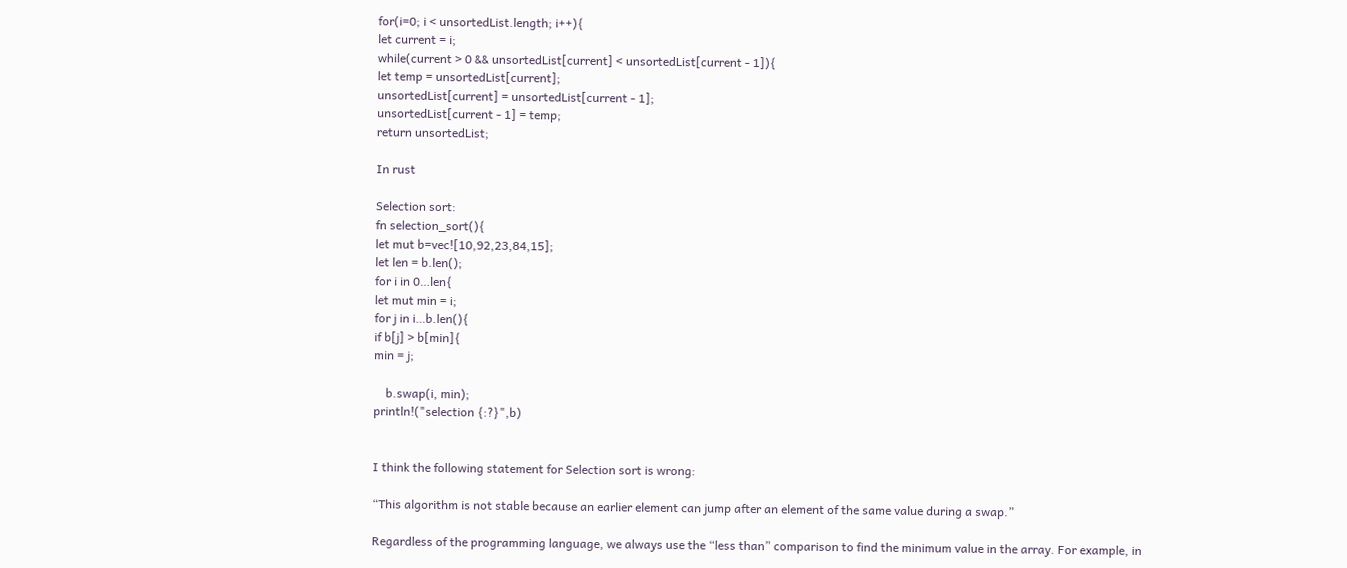for(i=0; i < unsortedList.length; i++){
let current = i;
while(current > 0 && unsortedList[current] < unsortedList[current - 1]){
let temp = unsortedList[current];
unsortedList[current] = unsortedList[current - 1];
unsortedList[current - 1] = temp;
return unsortedList;

In rust

Selection sort:
fn selection_sort(){
let mut b=vec![10,92,23,84,15];
let len = b.len();
for i in 0…len{
let mut min = i;
for j in i…b.len(){
if b[j] > b[min]{
min = j;

    b.swap(i, min);
println!("selection {:?}",b)


I think the following statement for Selection sort is wrong:

“This algorithm is not stable because an earlier element can jump after an element of the same value during a swap.”

Regardless of the programming language, we always use the “less than” comparison to find the minimum value in the array. For example, in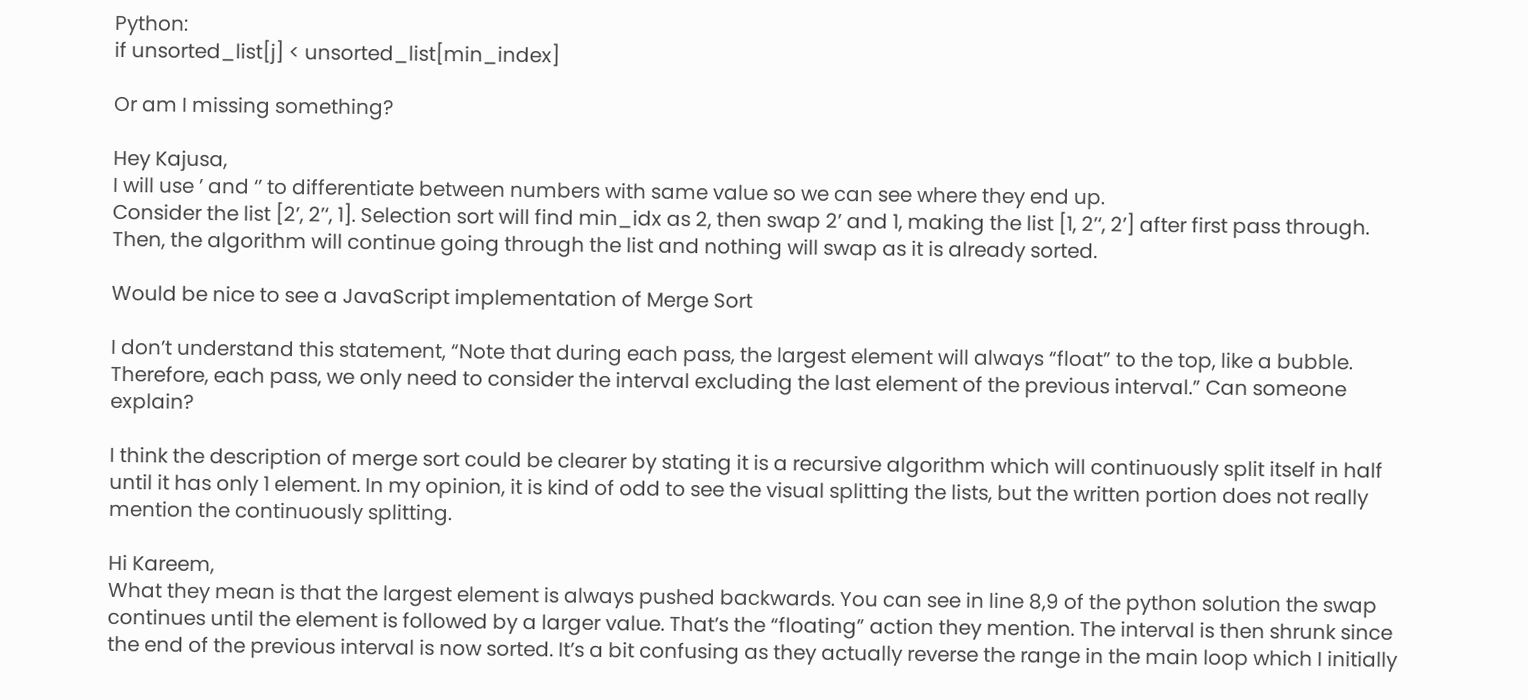Python:
if unsorted_list[j] < unsorted_list[min_index]

Or am I missing something?

Hey Kajusa,
I will use ’ and ‘’ to differentiate between numbers with same value so we can see where they end up.
Consider the list [2’, 2’‘, 1]. Selection sort will find min_idx as 2, then swap 2’ and 1, making the list [1, 2’‘, 2’] after first pass through.
Then, the algorithm will continue going through the list and nothing will swap as it is already sorted.

Would be nice to see a JavaScript implementation of Merge Sort

I don’t understand this statement, “Note that during each pass, the largest element will always “float” to the top, like a bubble. Therefore, each pass, we only need to consider the interval excluding the last element of the previous interval.” Can someone explain?

I think the description of merge sort could be clearer by stating it is a recursive algorithm which will continuously split itself in half until it has only 1 element. In my opinion, it is kind of odd to see the visual splitting the lists, but the written portion does not really mention the continuously splitting.

Hi Kareem,
What they mean is that the largest element is always pushed backwards. You can see in line 8,9 of the python solution the swap continues until the element is followed by a larger value. That’s the “floating” action they mention. The interval is then shrunk since the end of the previous interval is now sorted. It’s a bit confusing as they actually reverse the range in the main loop which I initially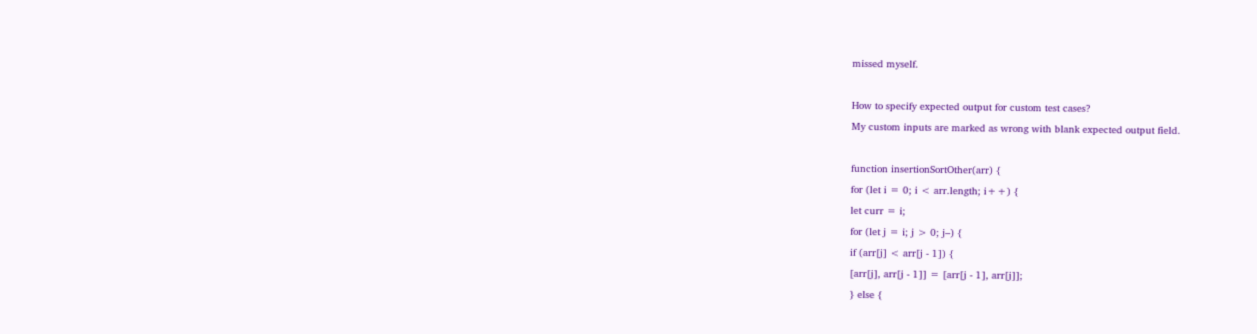missed myself.

How to specify expected output for custom test cases?
My custom inputs are marked as wrong with blank expected output field.

function insertionSortOther(arr) {
for (let i = 0; i < arr.length; i++) {
let curr = i;
for (let j = i; j > 0; j–) {
if (arr[j] < arr[j - 1]) {
[arr[j], arr[j - 1]] = [arr[j - 1], arr[j]];
} else {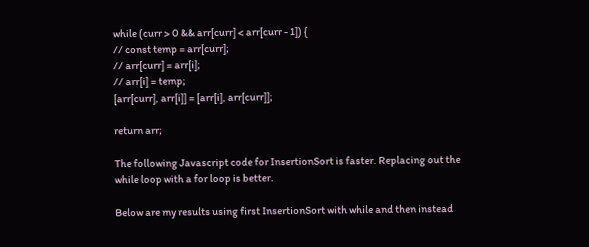while (curr > 0 && arr[curr] < arr[curr - 1]) {
// const temp = arr[curr];
// arr[curr] = arr[i];
// arr[i] = temp;
[arr[curr], arr[i]] = [arr[i], arr[curr]];

return arr;

The following Javascript code for InsertionSort is faster. Replacing out the while loop with a for loop is better.

Below are my results using first InsertionSort with while and then instead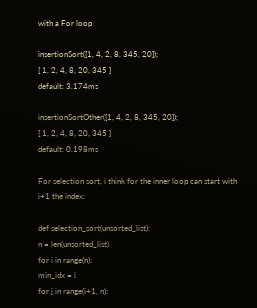with a For loop

insertionSort([1, 4, 2, 8, 345, 20]);
[ 1, 2, 4, 8, 20, 345 ]
default: 3.174ms

insertionSortOther([1, 4, 2, 8, 345, 20]);
[ 1, 2, 4, 8, 20, 345 ]
default: 0.198ms

For selection sort, i think for the inner loop can start with i+1 the index:

def selection_sort(unsorted_list):
n = len(unsorted_list)
for i in range(n):
min_idx = i
for j in range(i+1, n):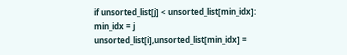if unsorted_list[j] < unsorted_list[min_idx]:
min_idx = j
unsorted_list[i],unsorted_list[min_idx] =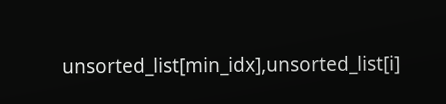unsorted_list[min_idx],unsorted_list[i]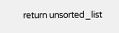return unsorted_list